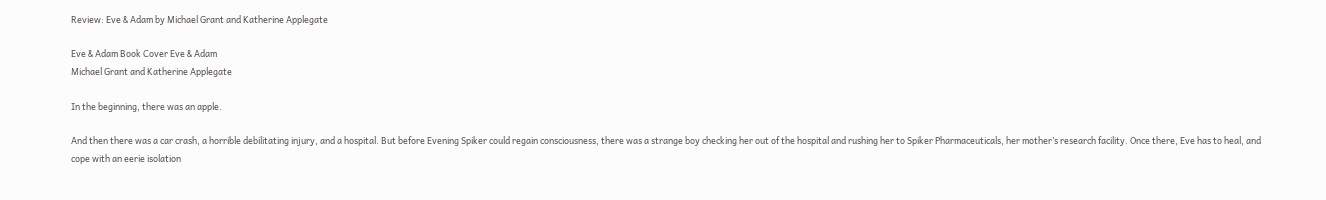Review: Eve & Adam by Michael Grant and Katherine Applegate

Eve & Adam Book Cover Eve & Adam
Michael Grant and Katherine Applegate

In the beginning, there was an apple.

And then there was a car crash, a horrible debilitating injury, and a hospital. But before Evening Spiker could regain consciousness, there was a strange boy checking her out of the hospital and rushing her to Spiker Pharmaceuticals, her mother’s research facility. Once there, Eve has to heal, and cope with an eerie isolation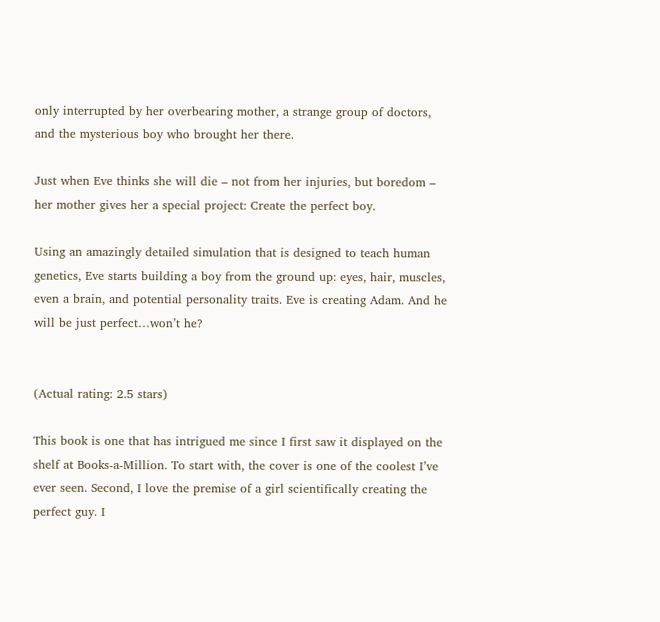only interrupted by her overbearing mother, a strange group of doctors, and the mysterious boy who brought her there.

Just when Eve thinks she will die – not from her injuries, but boredom – her mother gives her a special project: Create the perfect boy.

Using an amazingly detailed simulation that is designed to teach human genetics, Eve starts building a boy from the ground up: eyes, hair, muscles, even a brain, and potential personality traits. Eve is creating Adam. And he will be just perfect…won’t he?


(Actual rating: 2.5 stars)

This book is one that has intrigued me since I first saw it displayed on the shelf at Books-a-Million. To start with, the cover is one of the coolest I’ve ever seen. Second, I love the premise of a girl scientifically creating the perfect guy. I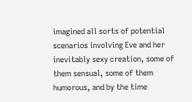imagined all sorts of potential scenarios involving Eve and her inevitably sexy creation, some of them sensual, some of them humorous, and by the time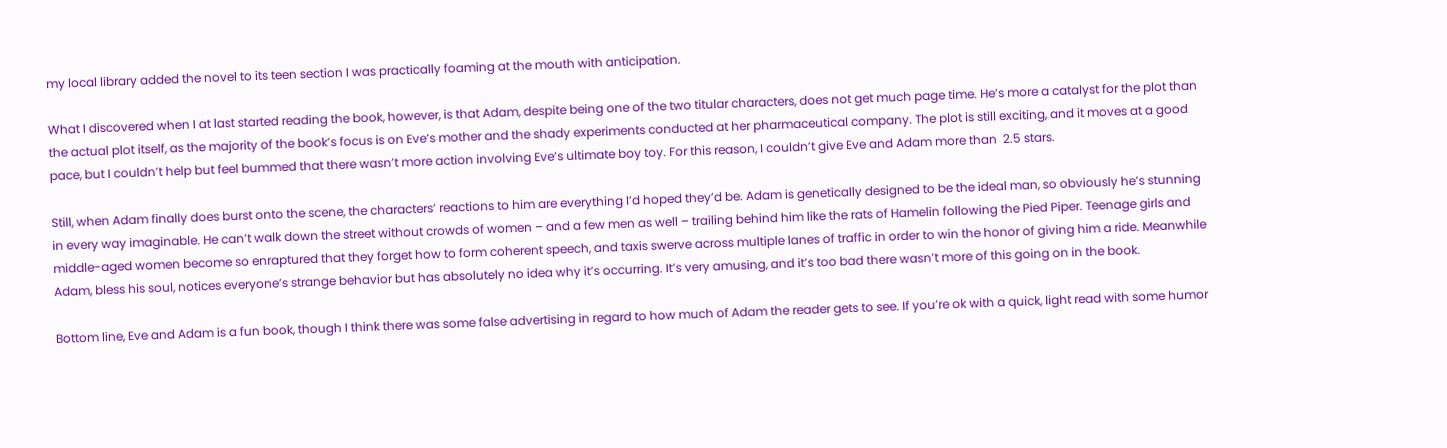my local library added the novel to its teen section I was practically foaming at the mouth with anticipation.

What I discovered when I at last started reading the book, however, is that Adam, despite being one of the two titular characters, does not get much page time. He’s more a catalyst for the plot than the actual plot itself, as the majority of the book’s focus is on Eve’s mother and the shady experiments conducted at her pharmaceutical company. The plot is still exciting, and it moves at a good pace, but I couldn’t help but feel bummed that there wasn’t more action involving Eve’s ultimate boy toy. For this reason, I couldn’t give Eve and Adam more than  2.5 stars.

Still, when Adam finally does burst onto the scene, the characters’ reactions to him are everything I’d hoped they’d be. Adam is genetically designed to be the ideal man, so obviously he’s stunning in every way imaginable. He can’t walk down the street without crowds of women – and a few men as well – trailing behind him like the rats of Hamelin following the Pied Piper. Teenage girls and middle-aged women become so enraptured that they forget how to form coherent speech, and taxis swerve across multiple lanes of traffic in order to win the honor of giving him a ride. Meanwhile Adam, bless his soul, notices everyone’s strange behavior but has absolutely no idea why it’s occurring. It’s very amusing, and it’s too bad there wasn’t more of this going on in the book.

Bottom line, Eve and Adam is a fun book, though I think there was some false advertising in regard to how much of Adam the reader gets to see. If you’re ok with a quick, light read with some humor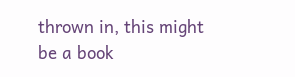thrown in, this might be a book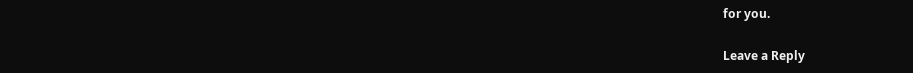for you.

Leave a Reply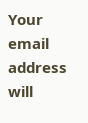Your email address will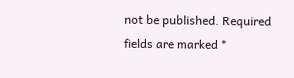not be published. Required fields are marked *